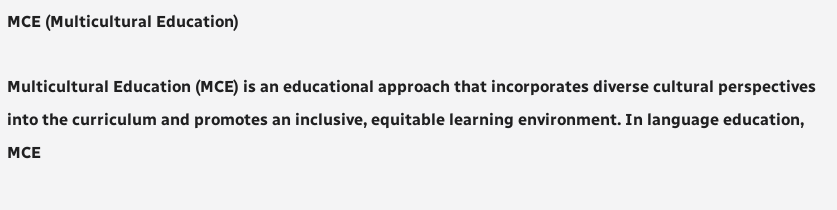MCE (Multicultural Education)

Multicultural Education (MCE) is an educational approach that incorporates diverse cultural perspectives into the curriculum and promotes an inclusive, equitable learning environment. In language education, MCE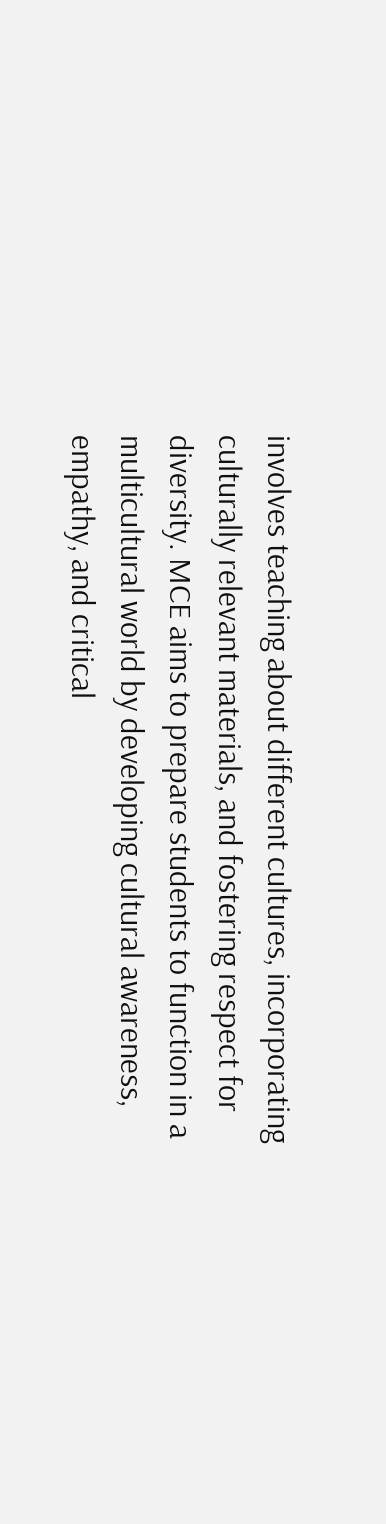involves teaching about different cultures, incorporating culturally relevant materials, and fostering respect for diversity. MCE aims to prepare students to function in a multicultural world by developing cultural awareness, empathy, and critical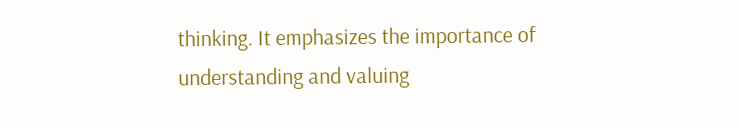thinking. It emphasizes the importance of understanding and valuing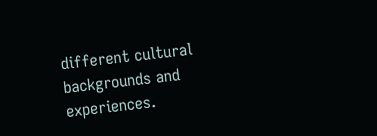different cultural backgrounds and experiences.